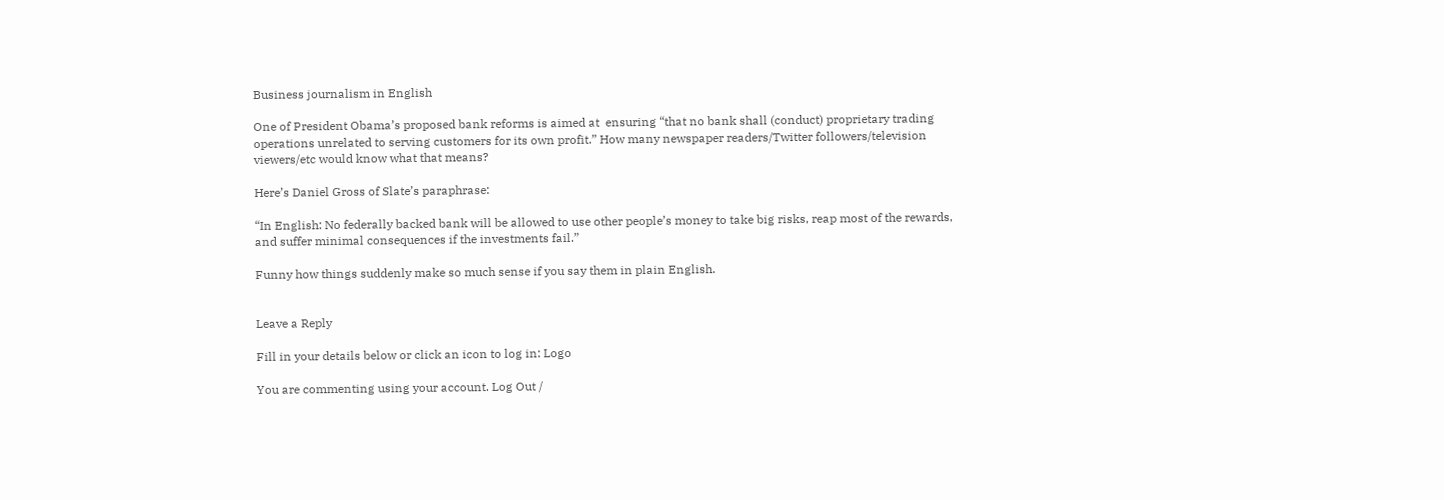Business journalism in English

One of President Obama’s proposed bank reforms is aimed at  ensuring “that no bank shall (conduct) proprietary trading operations unrelated to serving customers for its own profit.” How many newspaper readers/Twitter followers/television viewers/etc would know what that means?

Here’s Daniel Gross of Slate’s paraphrase:

“In English: No federally backed bank will be allowed to use other people’s money to take big risks, reap most of the rewards, and suffer minimal consequences if the investments fail.”

Funny how things suddenly make so much sense if you say them in plain English.


Leave a Reply

Fill in your details below or click an icon to log in: Logo

You are commenting using your account. Log Out /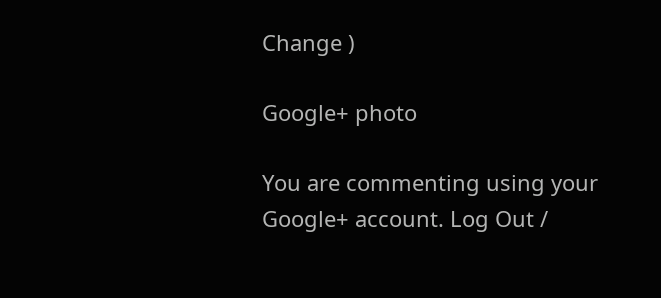Change )

Google+ photo

You are commenting using your Google+ account. Log Out /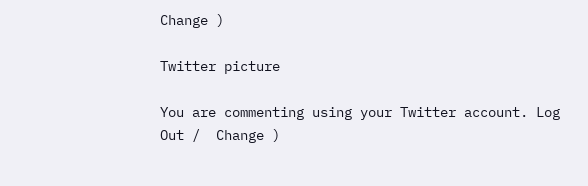Change )

Twitter picture

You are commenting using your Twitter account. Log Out /  Change )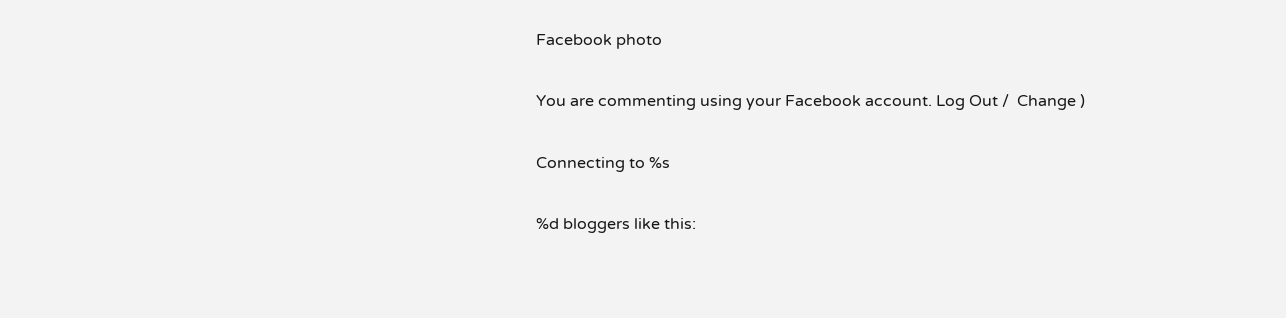Facebook photo

You are commenting using your Facebook account. Log Out /  Change )

Connecting to %s

%d bloggers like this: